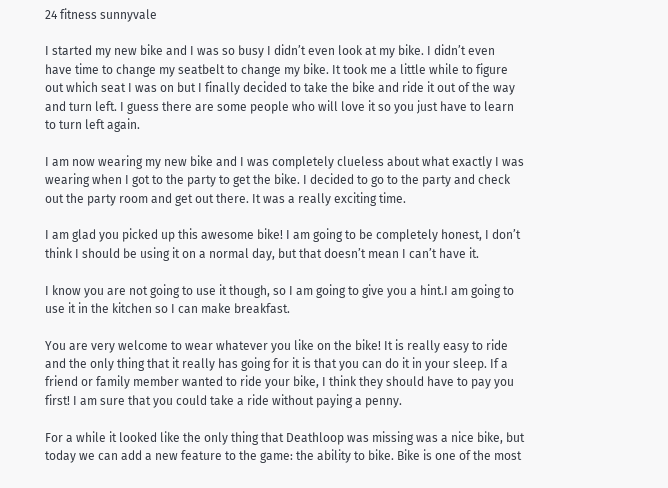24 fitness sunnyvale

I started my new bike and I was so busy I didn’t even look at my bike. I didn’t even have time to change my seatbelt to change my bike. It took me a little while to figure out which seat I was on but I finally decided to take the bike and ride it out of the way and turn left. I guess there are some people who will love it so you just have to learn to turn left again.

I am now wearing my new bike and I was completely clueless about what exactly I was wearing when I got to the party to get the bike. I decided to go to the party and check out the party room and get out there. It was a really exciting time.

I am glad you picked up this awesome bike! I am going to be completely honest, I don’t think I should be using it on a normal day, but that doesn’t mean I can’t have it.

I know you are not going to use it though, so I am going to give you a hint.I am going to use it in the kitchen so I can make breakfast.

You are very welcome to wear whatever you like on the bike! It is really easy to ride and the only thing that it really has going for it is that you can do it in your sleep. If a friend or family member wanted to ride your bike, I think they should have to pay you first! I am sure that you could take a ride without paying a penny.

For a while it looked like the only thing that Deathloop was missing was a nice bike, but today we can add a new feature to the game: the ability to bike. Bike is one of the most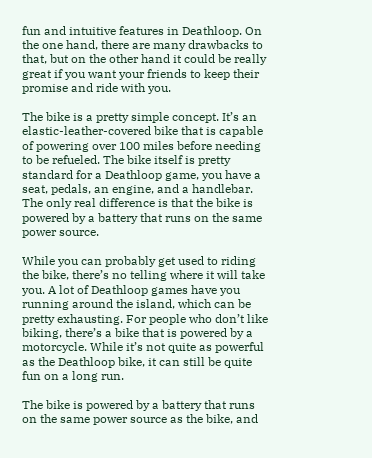fun and intuitive features in Deathloop. On the one hand, there are many drawbacks to that, but on the other hand it could be really great if you want your friends to keep their promise and ride with you.

The bike is a pretty simple concept. It’s an elastic-leather-covered bike that is capable of powering over 100 miles before needing to be refueled. The bike itself is pretty standard for a Deathloop game, you have a seat, pedals, an engine, and a handlebar. The only real difference is that the bike is powered by a battery that runs on the same power source.

While you can probably get used to riding the bike, there’s no telling where it will take you. A lot of Deathloop games have you running around the island, which can be pretty exhausting. For people who don’t like biking, there’s a bike that is powered by a motorcycle. While it’s not quite as powerful as the Deathloop bike, it can still be quite fun on a long run.

The bike is powered by a battery that runs on the same power source as the bike, and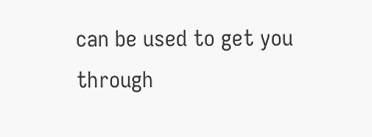can be used to get you through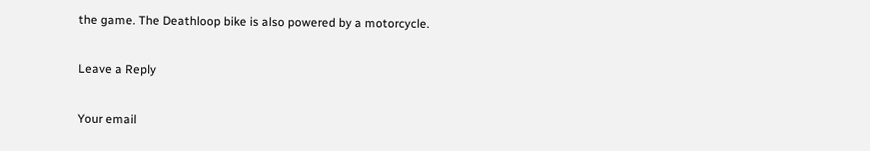the game. The Deathloop bike is also powered by a motorcycle.

Leave a Reply

Your email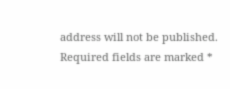address will not be published. Required fields are marked *